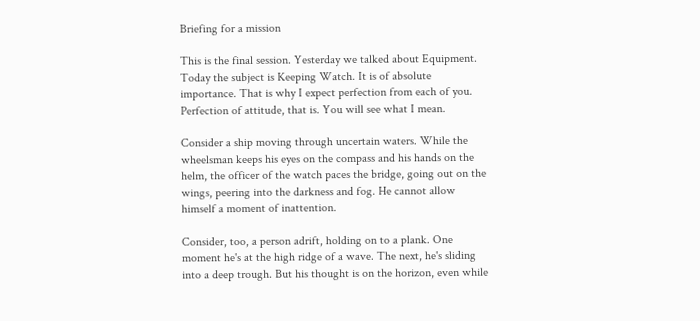Briefing for a mission

This is the final session. Yesterday we talked about Equipment. Today the subject is Keeping Watch. It is of absolute importance. That is why I expect perfection from each of you. Perfection of attitude, that is. You will see what I mean.

Consider a ship moving through uncertain waters. While the wheelsman keeps his eyes on the compass and his hands on the helm, the officer of the watch paces the bridge, going out on the wings, peering into the darkness and fog. He cannot allow himself a moment of inattention.

Consider, too, a person adrift, holding on to a plank. One moment he's at the high ridge of a wave. The next, he's sliding into a deep trough. But his thought is on the horizon, even while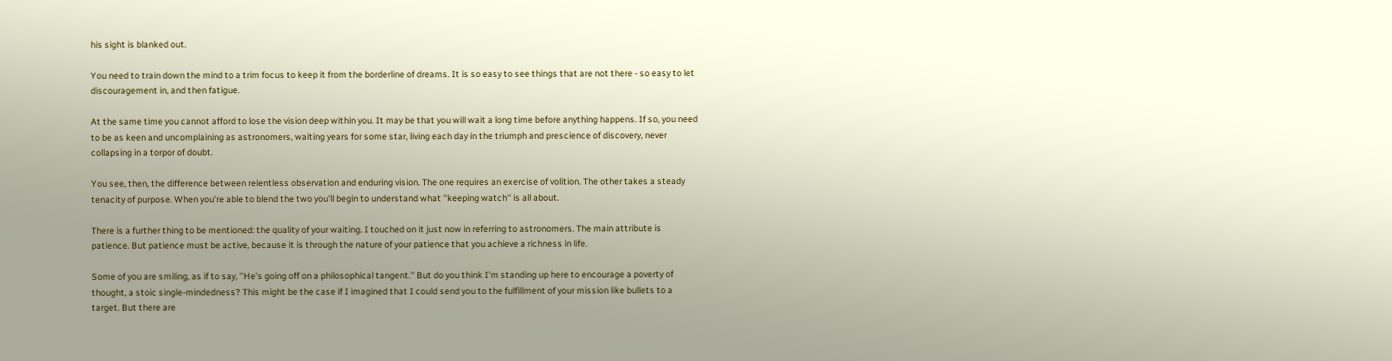his sight is blanked out.

You need to train down the mind to a trim focus to keep it from the borderline of dreams. It is so easy to see things that are not there - so easy to let discouragement in, and then fatigue.

At the same time you cannot afford to lose the vision deep within you. It may be that you will wait a long time before anything happens. If so, you need to be as keen and uncomplaining as astronomers, waiting years for some star, living each day in the triumph and prescience of discovery, never collapsing in a torpor of doubt.

You see, then, the difference between relentless observation and enduring vision. The one requires an exercise of volition. The other takes a steady tenacity of purpose. When you're able to blend the two you'll begin to understand what ''keeping watch'' is all about.

There is a further thing to be mentioned: the quality of your waiting. I touched on it just now in referring to astronomers. The main attribute is patience. But patience must be active, because it is through the nature of your patience that you achieve a richness in life.

Some of you are smiling, as if to say, ''He's going off on a philosophical tangent.'' But do you think I'm standing up here to encourage a poverty of thought, a stoic single-mindedness? This might be the case if I imagined that I could send you to the fulfillment of your mission like bullets to a target. But there are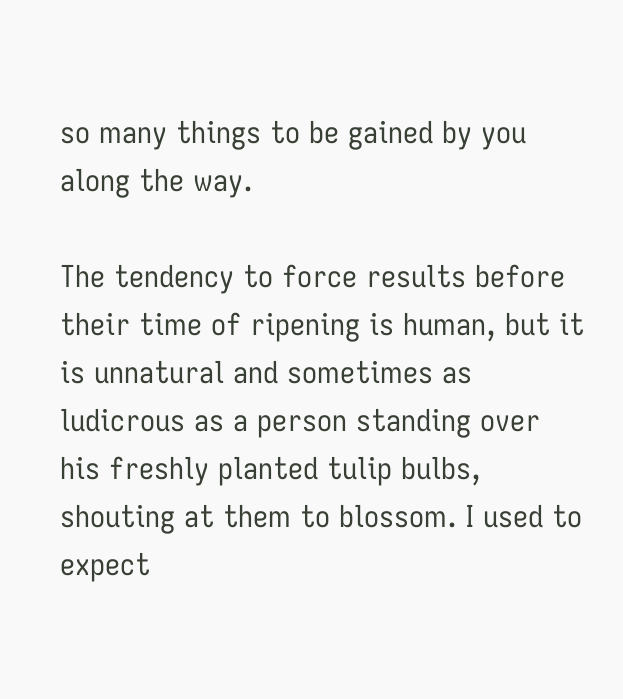so many things to be gained by you along the way.

The tendency to force results before their time of ripening is human, but it is unnatural and sometimes as ludicrous as a person standing over his freshly planted tulip bulbs, shouting at them to blossom. I used to expect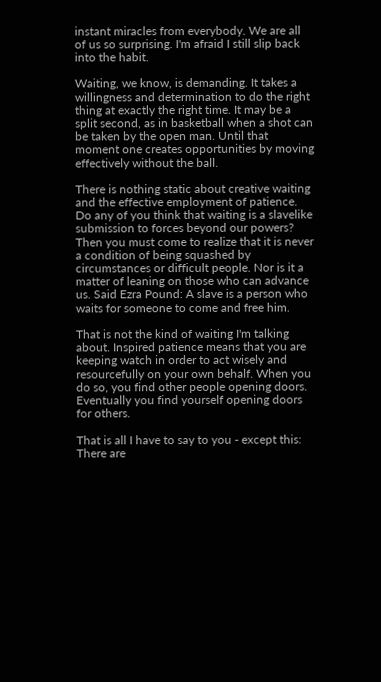instant miracles from everybody. We are all of us so surprising. I'm afraid I still slip back into the habit.

Waiting, we know, is demanding. It takes a willingness and determination to do the right thing at exactly the right time. It may be a split second, as in basketball when a shot can be taken by the open man. Until that moment one creates opportunities by moving effectively without the ball.

There is nothing static about creative waiting and the effective employment of patience. Do any of you think that waiting is a slavelike submission to forces beyond our powers? Then you must come to realize that it is never a condition of being squashed by circumstances or difficult people. Nor is it a matter of leaning on those who can advance us. Said Ezra Pound: A slave is a person who waits for someone to come and free him.

That is not the kind of waiting I'm talking about. Inspired patience means that you are keeping watch in order to act wisely and resourcefully on your own behalf. When you do so, you find other people opening doors. Eventually you find yourself opening doors for others.

That is all I have to say to you - except this: There are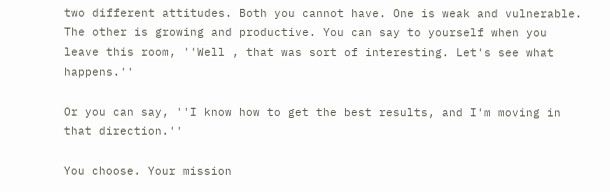two different attitudes. Both you cannot have. One is weak and vulnerable. The other is growing and productive. You can say to yourself when you leave this room, ''Well , that was sort of interesting. Let's see what happens.''

Or you can say, ''I know how to get the best results, and I'm moving in that direction.''

You choose. Your mission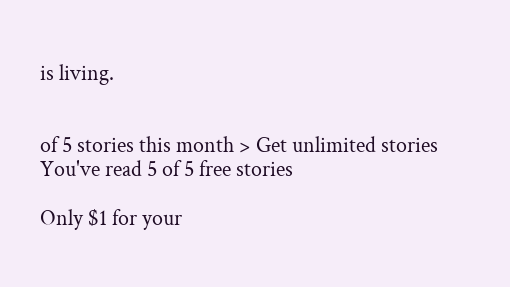is living.


of 5 stories this month > Get unlimited stories
You've read 5 of 5 free stories

Only $1 for your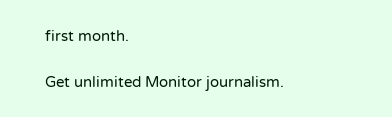first month.

Get unlimited Monitor journalism.